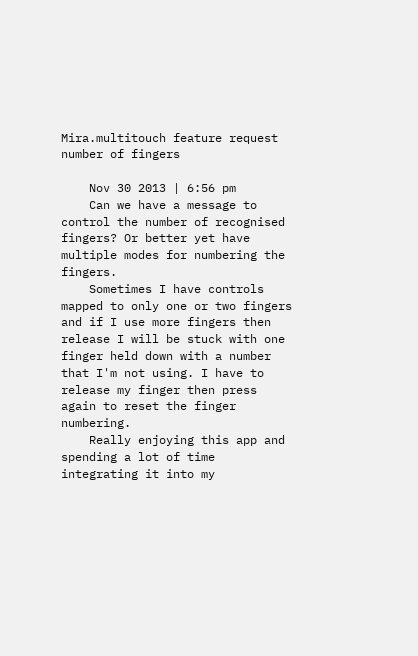Mira.multitouch feature request number of fingers

    Nov 30 2013 | 6:56 pm
    Can we have a message to control the number of recognised fingers? Or better yet have multiple modes for numbering the fingers.
    Sometimes I have controls mapped to only one or two fingers and if I use more fingers then release I will be stuck with one finger held down with a number that I'm not using. I have to release my finger then press again to reset the finger numbering.
    Really enjoying this app and spending a lot of time integrating it into my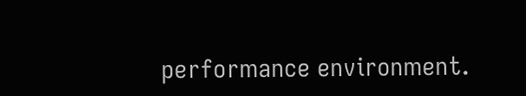performance environment.